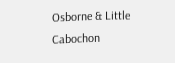Osborne & Little Cabochon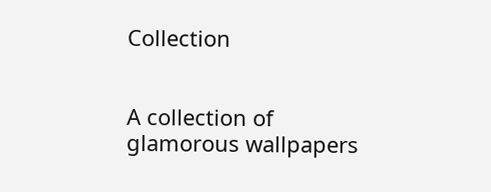Collection


A collection of glamorous wallpapers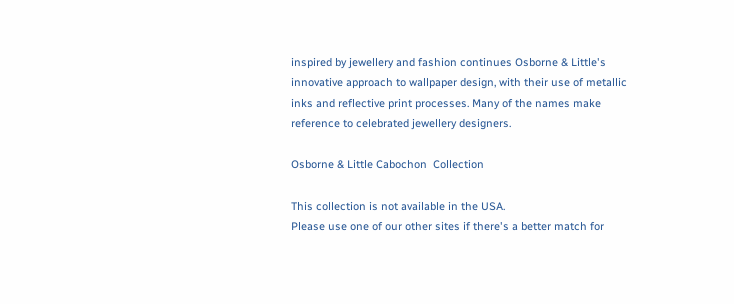inspired by jewellery and fashion continues Osborne & Little's innovative approach to wallpaper design, with their use of metallic inks and reflective print processes. Many of the names make reference to celebrated jewellery designers.

Osborne & Little Cabochon  Collection

This collection is not available in the USA.
Please use one of our other sites if there's a better match for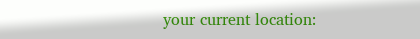your current location: